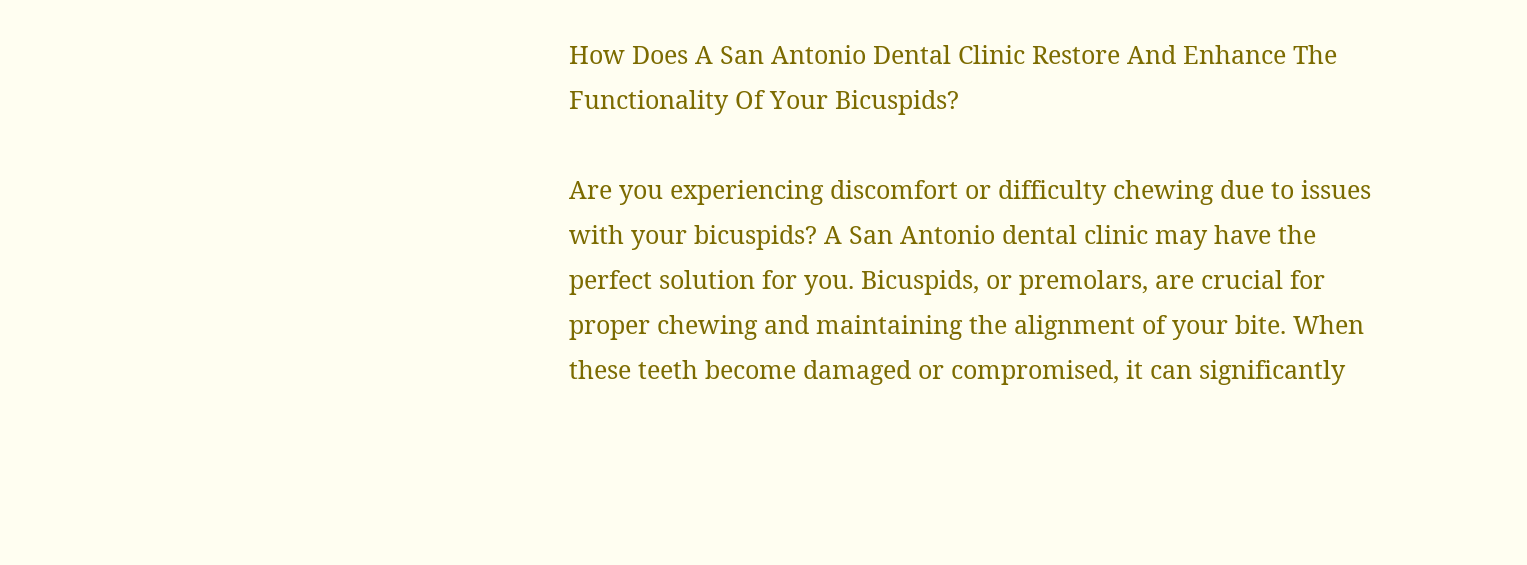How Does A San Antonio Dental Clinic Restore And Enhance The Functionality Of Your Bicuspids?

Are you experiencing discomfort or difficulty chewing due to issues with your bicuspids? A San Antonio dental clinic may have the perfect solution for you. Bicuspids, or premolars, are crucial for proper chewing and maintaining the alignment of your bite. When these teeth become damaged or compromised, it can significantly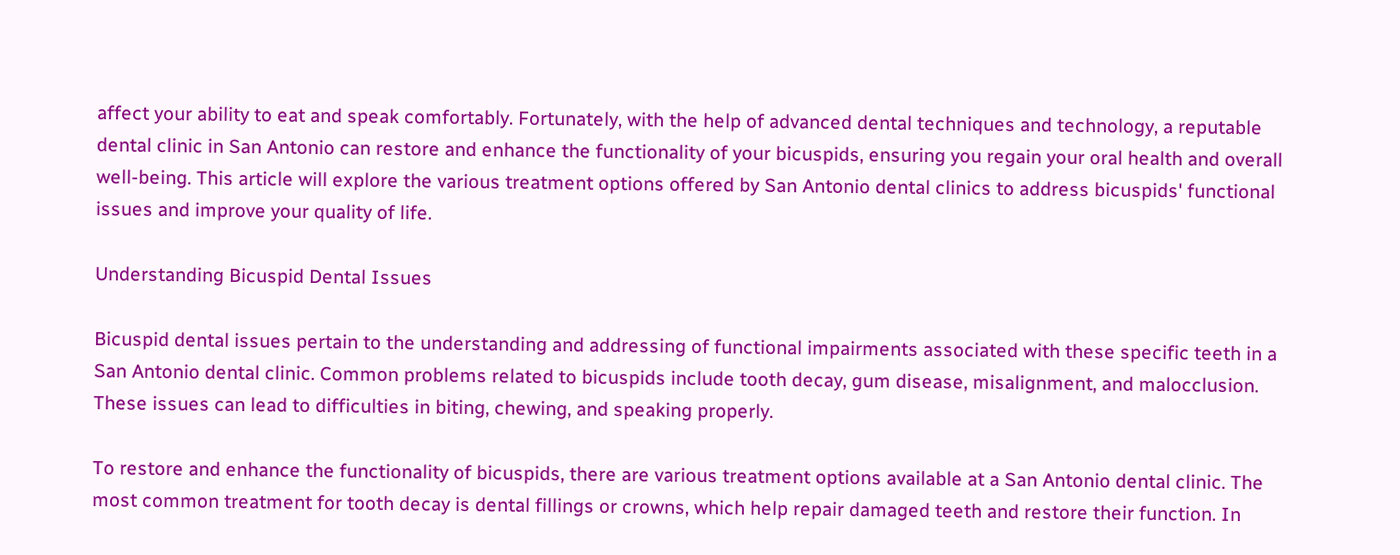affect your ability to eat and speak comfortably. Fortunately, with the help of advanced dental techniques and technology, a reputable dental clinic in San Antonio can restore and enhance the functionality of your bicuspids, ensuring you regain your oral health and overall well-being. This article will explore the various treatment options offered by San Antonio dental clinics to address bicuspids' functional issues and improve your quality of life.

Understanding Bicuspid Dental Issues

Bicuspid dental issues pertain to the understanding and addressing of functional impairments associated with these specific teeth in a San Antonio dental clinic. Common problems related to bicuspids include tooth decay, gum disease, misalignment, and malocclusion. These issues can lead to difficulties in biting, chewing, and speaking properly.

To restore and enhance the functionality of bicuspids, there are various treatment options available at a San Antonio dental clinic. The most common treatment for tooth decay is dental fillings or crowns, which help repair damaged teeth and restore their function. In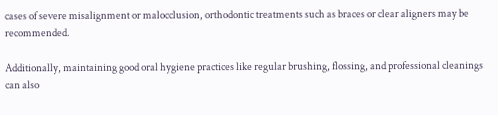cases of severe misalignment or malocclusion, orthodontic treatments such as braces or clear aligners may be recommended.

Additionally, maintaining good oral hygiene practices like regular brushing, flossing, and professional cleanings can also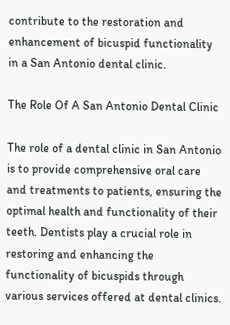contribute to the restoration and enhancement of bicuspid functionality in a San Antonio dental clinic.

The Role Of A San Antonio Dental Clinic

The role of a dental clinic in San Antonio is to provide comprehensive oral care and treatments to patients, ensuring the optimal health and functionality of their teeth. Dentists play a crucial role in restoring and enhancing the functionality of bicuspids through various services offered at dental clinics.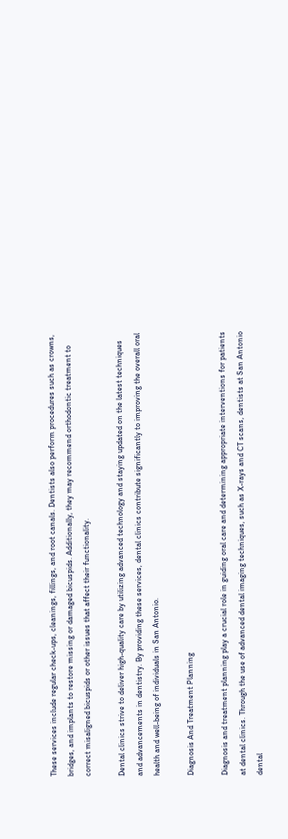These services include regular check-ups, cleanings, fillings, and root canals. Dentists also perform procedures such as crowns, bridges, and implants to restore missing or damaged bicuspids. Additionally, they may recommend orthodontic treatment to correct misaligned bicuspids or other issues that affect their functionality.

Dental clinics strive to deliver high-quality care by utilizing advanced technology and staying updated on the latest techniques and advancements in dentistry. By providing these services, dental clinics contribute significantly to improving the overall oral health and well-being of individuals in San Antonio.

Diagnosis And Treatment Planning

Diagnosis and treatment planning play a crucial role in guiding oral care and determining appropriate interventions for patients at dental clinics. Through the use of advanced dental imaging techniques, such as X-rays and CT scans, dentists at San Antonio dental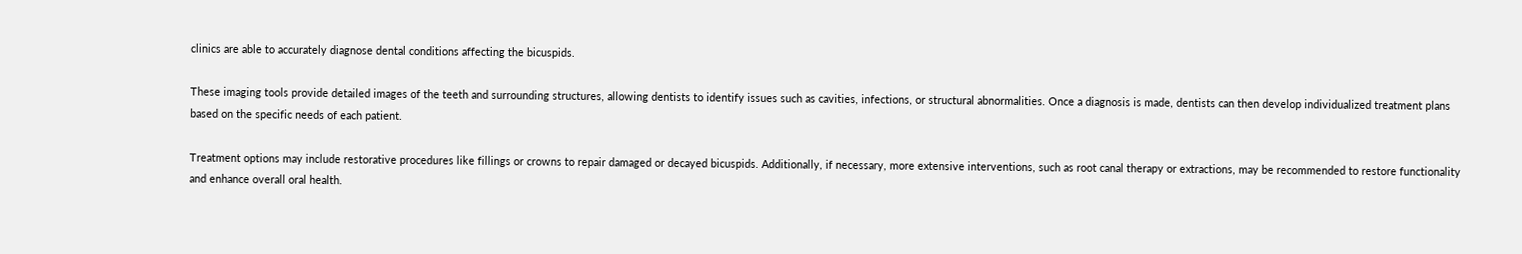clinics are able to accurately diagnose dental conditions affecting the bicuspids.

These imaging tools provide detailed images of the teeth and surrounding structures, allowing dentists to identify issues such as cavities, infections, or structural abnormalities. Once a diagnosis is made, dentists can then develop individualized treatment plans based on the specific needs of each patient.

Treatment options may include restorative procedures like fillings or crowns to repair damaged or decayed bicuspids. Additionally, if necessary, more extensive interventions, such as root canal therapy or extractions, may be recommended to restore functionality and enhance overall oral health.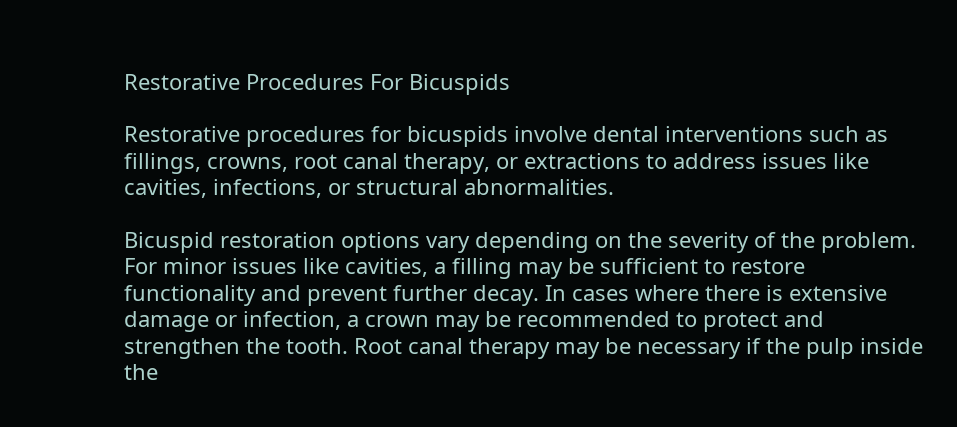Restorative Procedures For Bicuspids

Restorative procedures for bicuspids involve dental interventions such as fillings, crowns, root canal therapy, or extractions to address issues like cavities, infections, or structural abnormalities.

Bicuspid restoration options vary depending on the severity of the problem. For minor issues like cavities, a filling may be sufficient to restore functionality and prevent further decay. In cases where there is extensive damage or infection, a crown may be recommended to protect and strengthen the tooth. Root canal therapy may be necessary if the pulp inside the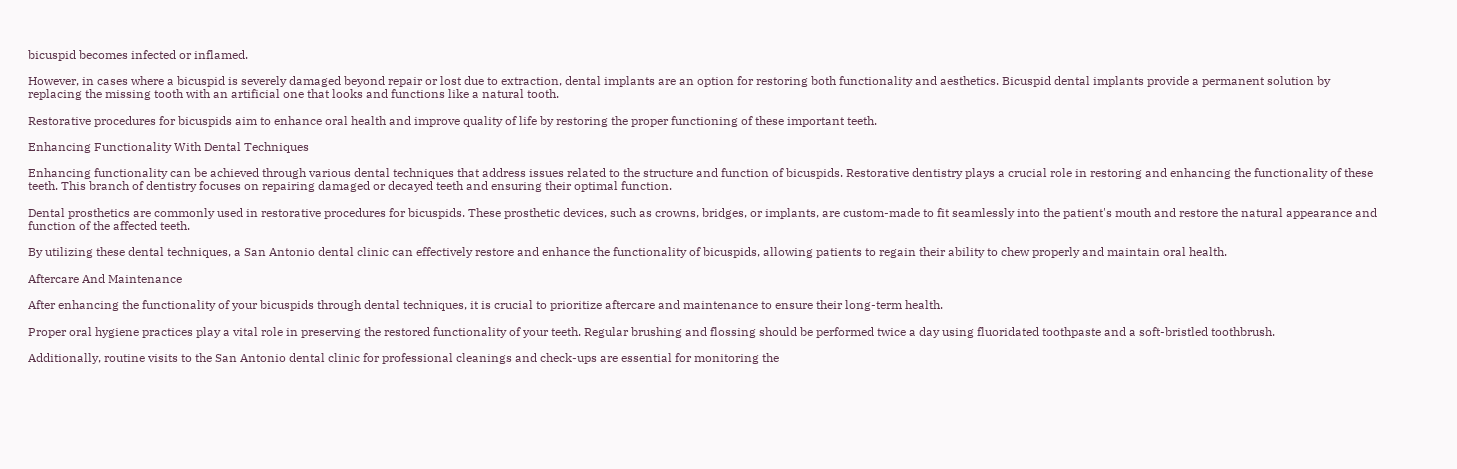bicuspid becomes infected or inflamed.

However, in cases where a bicuspid is severely damaged beyond repair or lost due to extraction, dental implants are an option for restoring both functionality and aesthetics. Bicuspid dental implants provide a permanent solution by replacing the missing tooth with an artificial one that looks and functions like a natural tooth.

Restorative procedures for bicuspids aim to enhance oral health and improve quality of life by restoring the proper functioning of these important teeth.

Enhancing Functionality With Dental Techniques

Enhancing functionality can be achieved through various dental techniques that address issues related to the structure and function of bicuspids. Restorative dentistry plays a crucial role in restoring and enhancing the functionality of these teeth. This branch of dentistry focuses on repairing damaged or decayed teeth and ensuring their optimal function.

Dental prosthetics are commonly used in restorative procedures for bicuspids. These prosthetic devices, such as crowns, bridges, or implants, are custom-made to fit seamlessly into the patient's mouth and restore the natural appearance and function of the affected teeth.

By utilizing these dental techniques, a San Antonio dental clinic can effectively restore and enhance the functionality of bicuspids, allowing patients to regain their ability to chew properly and maintain oral health.

Aftercare And Maintenance

After enhancing the functionality of your bicuspids through dental techniques, it is crucial to prioritize aftercare and maintenance to ensure their long-term health.

Proper oral hygiene practices play a vital role in preserving the restored functionality of your teeth. Regular brushing and flossing should be performed twice a day using fluoridated toothpaste and a soft-bristled toothbrush.

Additionally, routine visits to the San Antonio dental clinic for professional cleanings and check-ups are essential for monitoring the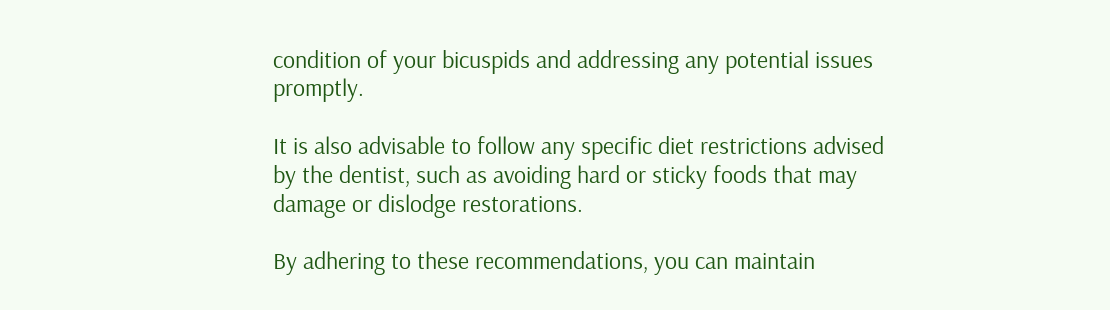condition of your bicuspids and addressing any potential issues promptly.

It is also advisable to follow any specific diet restrictions advised by the dentist, such as avoiding hard or sticky foods that may damage or dislodge restorations.

By adhering to these recommendations, you can maintain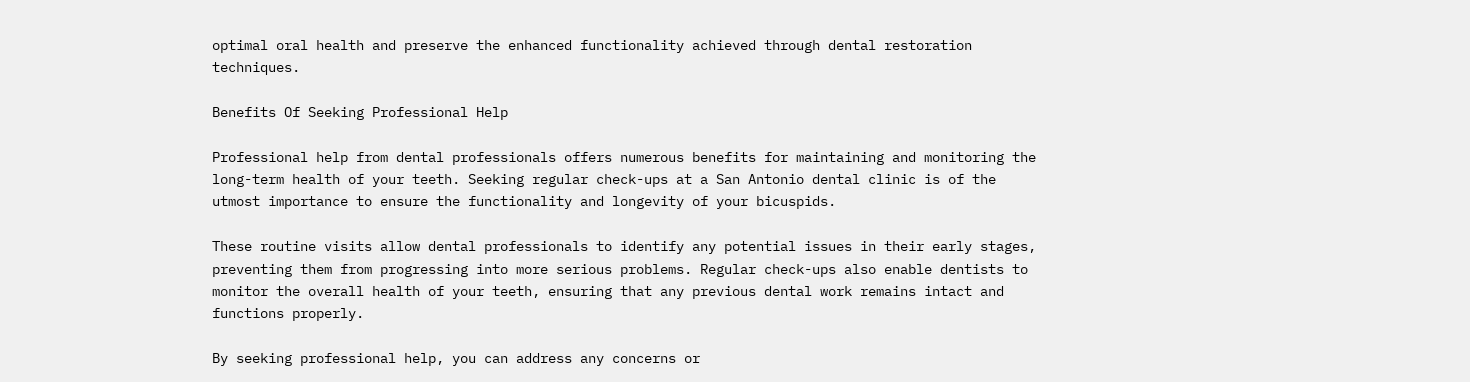optimal oral health and preserve the enhanced functionality achieved through dental restoration techniques.

Benefits Of Seeking Professional Help

Professional help from dental professionals offers numerous benefits for maintaining and monitoring the long-term health of your teeth. Seeking regular check-ups at a San Antonio dental clinic is of the utmost importance to ensure the functionality and longevity of your bicuspids.

These routine visits allow dental professionals to identify any potential issues in their early stages, preventing them from progressing into more serious problems. Regular check-ups also enable dentists to monitor the overall health of your teeth, ensuring that any previous dental work remains intact and functions properly.

By seeking professional help, you can address any concerns or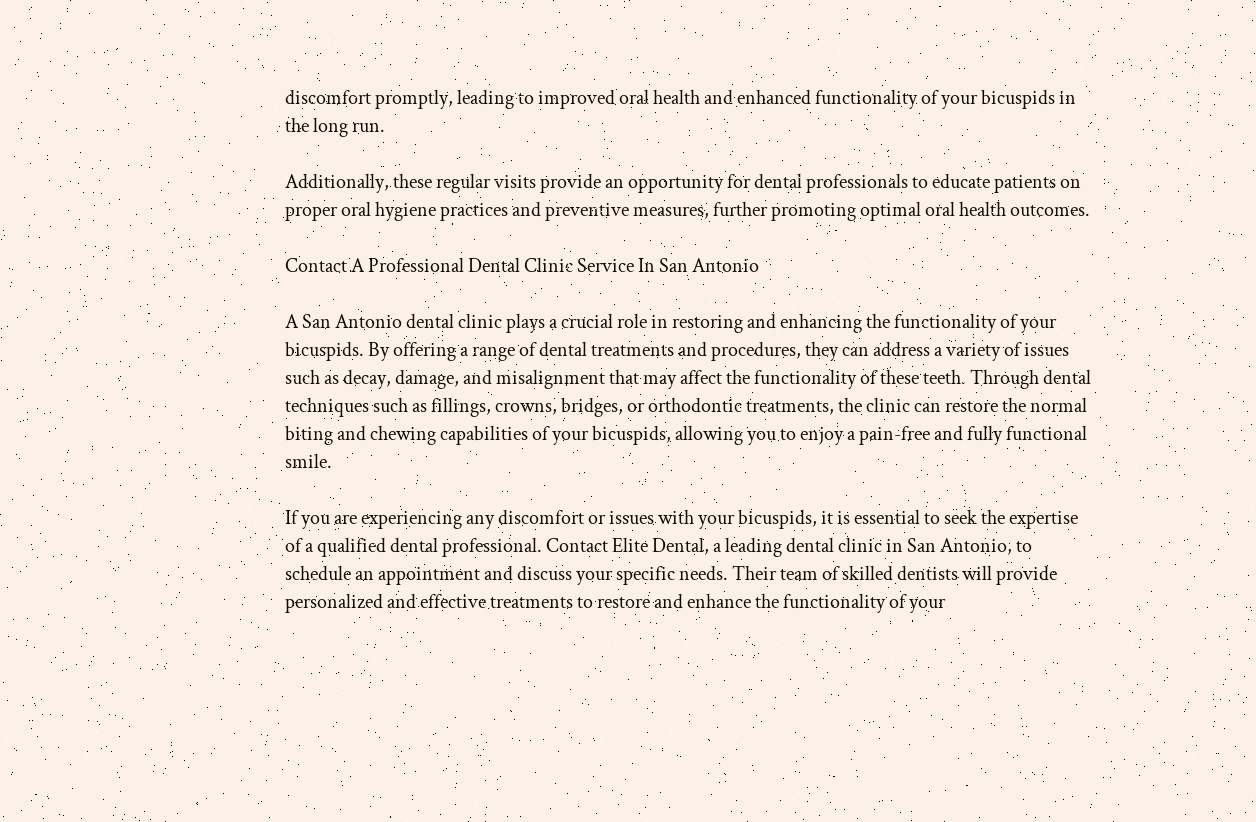discomfort promptly, leading to improved oral health and enhanced functionality of your bicuspids in the long run.

Additionally, these regular visits provide an opportunity for dental professionals to educate patients on proper oral hygiene practices and preventive measures, further promoting optimal oral health outcomes.

Contact A Professional Dental Clinic Service In San Antonio

A San Antonio dental clinic plays a crucial role in restoring and enhancing the functionality of your bicuspids. By offering a range of dental treatments and procedures, they can address a variety of issues such as decay, damage, and misalignment that may affect the functionality of these teeth. Through dental techniques such as fillings, crowns, bridges, or orthodontic treatments, the clinic can restore the normal biting and chewing capabilities of your bicuspids, allowing you to enjoy a pain-free and fully functional smile.

If you are experiencing any discomfort or issues with your bicuspids, it is essential to seek the expertise of a qualified dental professional. Contact Elite Dental, a leading dental clinic in San Antonio, to schedule an appointment and discuss your specific needs. Their team of skilled dentists will provide personalized and effective treatments to restore and enhance the functionality of your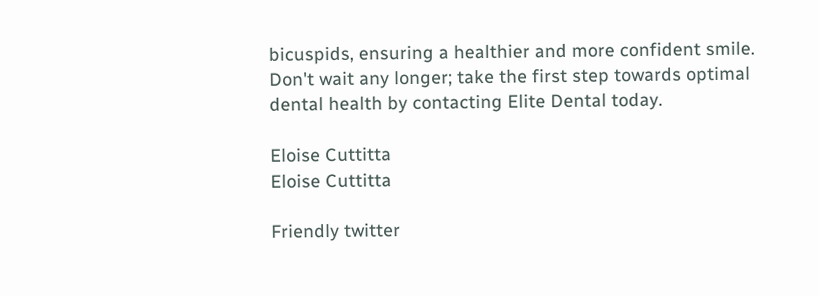bicuspids, ensuring a healthier and more confident smile. Don't wait any longer; take the first step towards optimal dental health by contacting Elite Dental today.

Eloise Cuttitta
Eloise Cuttitta

Friendly twitter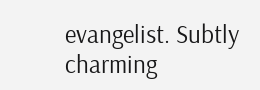evangelist. Subtly charming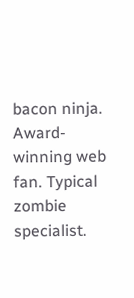bacon ninja. Award-winning web fan. Typical zombie specialist.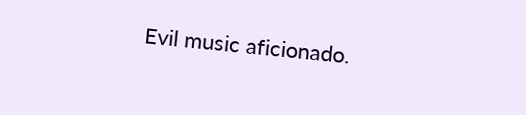Evil music aficionado.